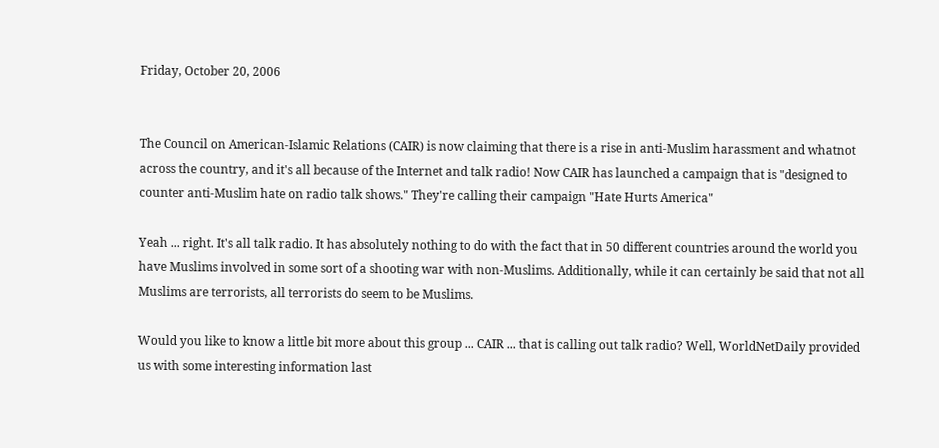Friday, October 20, 2006


The Council on American-Islamic Relations (CAIR) is now claiming that there is a rise in anti-Muslim harassment and whatnot across the country, and it's all because of the Internet and talk radio! Now CAIR has launched a campaign that is "designed to counter anti-Muslim hate on radio talk shows." They're calling their campaign "Hate Hurts America"

Yeah ... right. It's all talk radio. It has absolutely nothing to do with the fact that in 50 different countries around the world you have Muslims involved in some sort of a shooting war with non-Muslims. Additionally, while it can certainly be said that not all Muslims are terrorists, all terrorists do seem to be Muslims.

Would you like to know a little bit more about this group ... CAIR ... that is calling out talk radio? Well, WorldNetDaily provided us with some interesting information last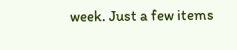week. Just a few items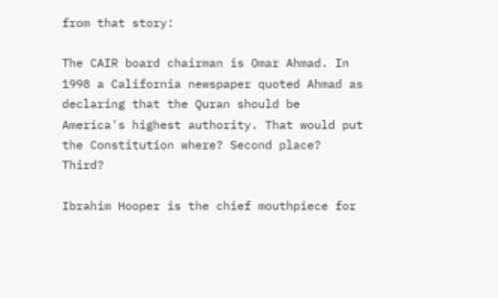from that story:

The CAIR board chairman is Omar Ahmad. In 1998 a California newspaper quoted Ahmad as declaring that the Quran should be America's highest authority. That would put the Constitution where? Second place? Third?

Ibrahim Hooper is the chief mouthpiece for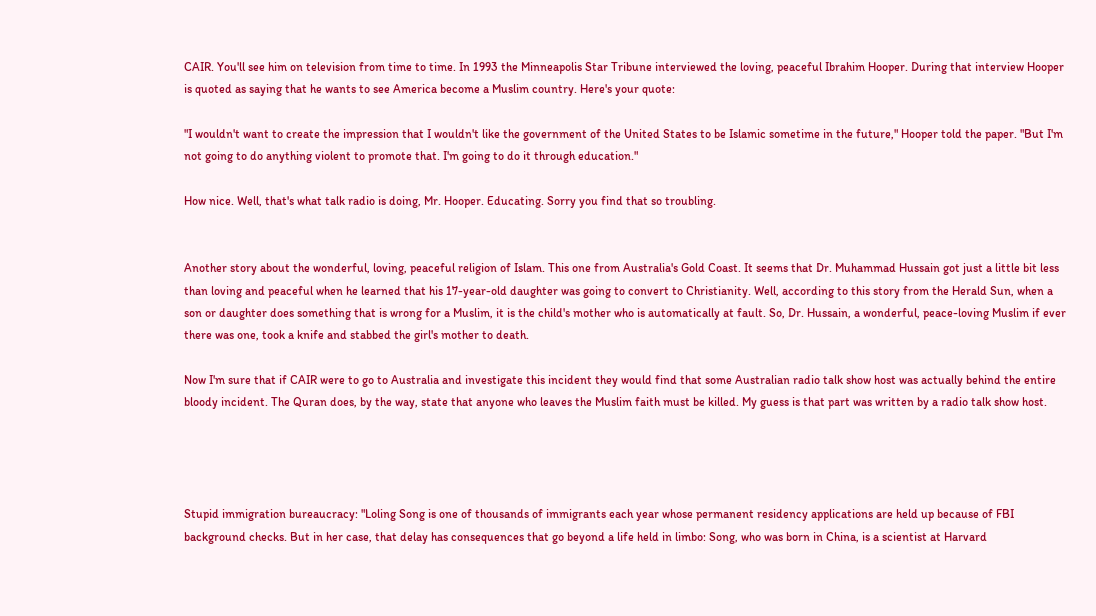CAIR. You'll see him on television from time to time. In 1993 the Minneapolis Star Tribune interviewed the loving, peaceful Ibrahim Hooper. During that interview Hooper is quoted as saying that he wants to see America become a Muslim country. Here's your quote:

"I wouldn't want to create the impression that I wouldn't like the government of the United States to be Islamic sometime in the future," Hooper told the paper. "But I'm not going to do anything violent to promote that. I'm going to do it through education."

How nice. Well, that's what talk radio is doing, Mr. Hooper. Educating. Sorry you find that so troubling.


Another story about the wonderful, loving, peaceful religion of Islam. This one from Australia's Gold Coast. It seems that Dr. Muhammad Hussain got just a little bit less than loving and peaceful when he learned that his 17-year-old daughter was going to convert to Christianity. Well, according to this story from the Herald Sun, when a son or daughter does something that is wrong for a Muslim, it is the child's mother who is automatically at fault. So, Dr. Hussain, a wonderful, peace-loving Muslim if ever there was one, took a knife and stabbed the girl's mother to death.

Now I'm sure that if CAIR were to go to Australia and investigate this incident they would find that some Australian radio talk show host was actually behind the entire bloody incident. The Quran does, by the way, state that anyone who leaves the Muslim faith must be killed. My guess is that part was written by a radio talk show host.




Stupid immigration bureaucracy: "Loling Song is one of thousands of immigrants each year whose permanent residency applications are held up because of FBI background checks. But in her case, that delay has consequences that go beyond a life held in limbo: Song, who was born in China, is a scientist at Harvard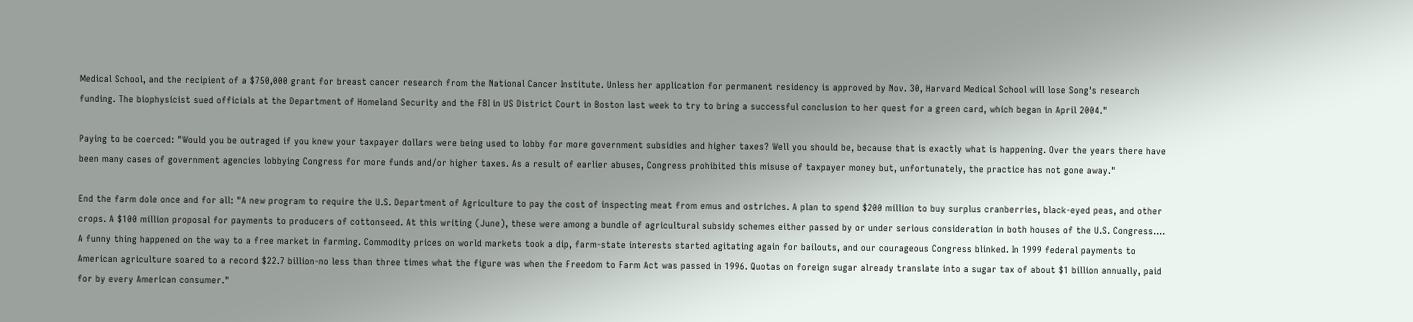Medical School, and the recipient of a $750,000 grant for breast cancer research from the National Cancer Institute. Unless her application for permanent residency is approved by Nov. 30, Harvard Medical School will lose Song's research funding. The biophysicist sued officials at the Department of Homeland Security and the FBI in US District Court in Boston last week to try to bring a successful conclusion to her quest for a green card, which began in April 2004."

Paying to be coerced: "Would you be outraged if you knew your taxpayer dollars were being used to lobby for more government subsidies and higher taxes? Well you should be, because that is exactly what is happening. Over the years there have been many cases of government agencies lobbying Congress for more funds and/or higher taxes. As a result of earlier abuses, Congress prohibited this misuse of taxpayer money but, unfortunately, the practice has not gone away."

End the farm dole once and for all: "A new program to require the U.S. Department of Agriculture to pay the cost of inspecting meat from emus and ostriches. A plan to spend $200 million to buy surplus cranberries, black-eyed peas, and other crops. A $100 million proposal for payments to producers of cottonseed. At this writing (June), these were among a bundle of agricultural subsidy schemes either passed by or under serious consideration in both houses of the U.S. Congress.... A funny thing happened on the way to a free market in farming. Commodity prices on world markets took a dip, farm-state interests started agitating again for bailouts, and our courageous Congress blinked. In 1999 federal payments to American agriculture soared to a record $22.7 billion-no less than three times what the figure was when the Freedom to Farm Act was passed in 1996. Quotas on foreign sugar already translate into a sugar tax of about $1 billion annually, paid for by every American consumer."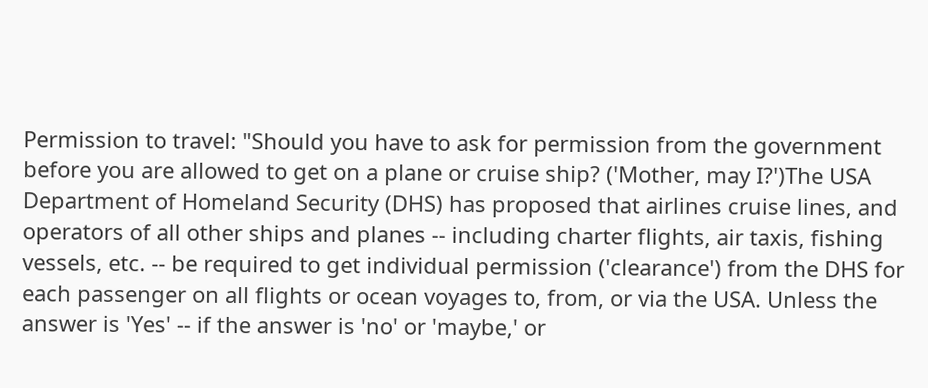Permission to travel: "Should you have to ask for permission from the government before you are allowed to get on a plane or cruise ship? ('Mother, may I?')The USA Department of Homeland Security (DHS) has proposed that airlines cruise lines, and operators of all other ships and planes -- including charter flights, air taxis, fishing vessels, etc. -- be required to get individual permission ('clearance') from the DHS for each passenger on all flights or ocean voyages to, from, or via the USA. Unless the answer is 'Yes' -- if the answer is 'no' or 'maybe,' or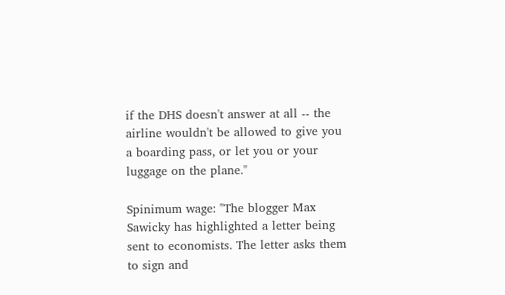if the DHS doesn't answer at all -- the airline wouldn't be allowed to give you a boarding pass, or let you or your luggage on the plane."

Spinimum wage: "The blogger Max Sawicky has highlighted a letter being sent to economists. The letter asks them to sign and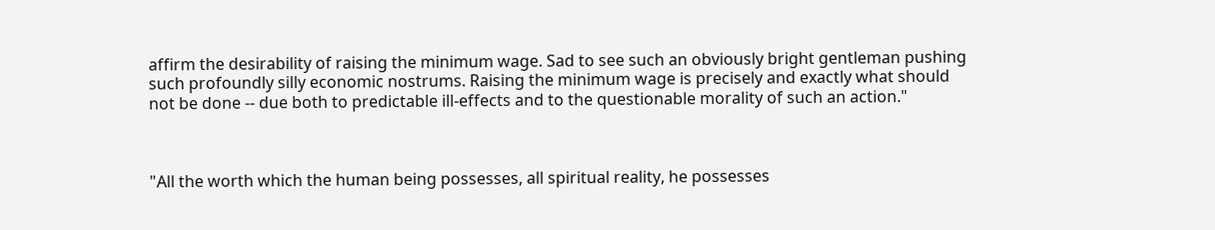affirm the desirability of raising the minimum wage. Sad to see such an obviously bright gentleman pushing such profoundly silly economic nostrums. Raising the minimum wage is precisely and exactly what should not be done -- due both to predictable ill-effects and to the questionable morality of such an action."



"All the worth which the human being possesses, all spiritual reality, he possesses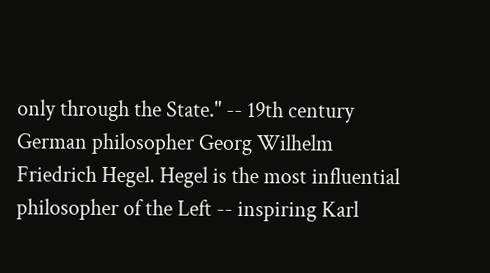only through the State." -- 19th century German philosopher Georg Wilhelm Friedrich Hegel. Hegel is the most influential philosopher of the Left -- inspiring Karl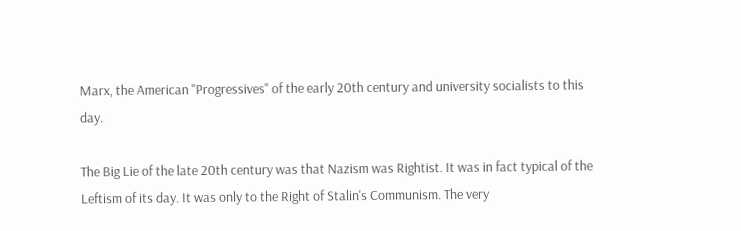Marx, the American "Progressives" of the early 20th century and university socialists to this day.

The Big Lie of the late 20th century was that Nazism was Rightist. It was in fact typical of the Leftism of its day. It was only to the Right of Stalin's Communism. The very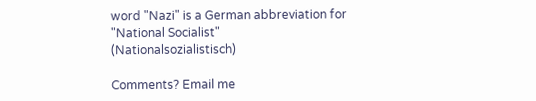word "Nazi" is a German abbreviation for "National Socialist" (Nationalsozialistisch)

Comments? Email me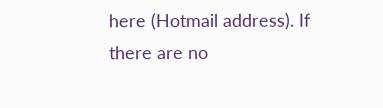here (Hotmail address). If there are no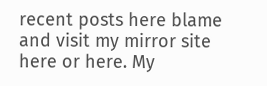recent posts here blame and visit my mirror site here or here. My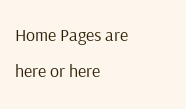Home Pages are here or here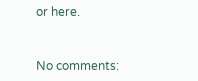or here.


No comments: